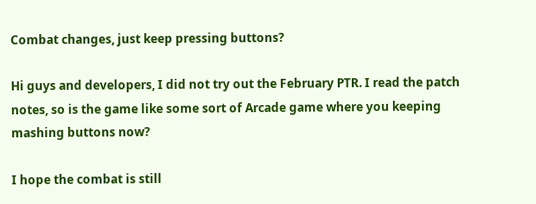Combat changes, just keep pressing buttons?

Hi guys and developers, I did not try out the February PTR. I read the patch notes, so is the game like some sort of Arcade game where you keeping mashing buttons now?

I hope the combat is still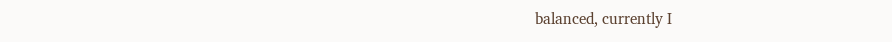balanced, currently I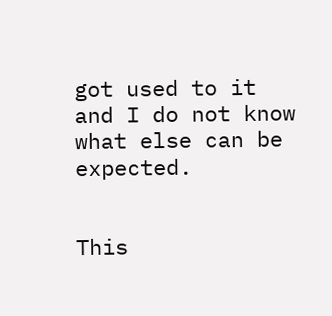got used to it and I do not know what else can be expected.


This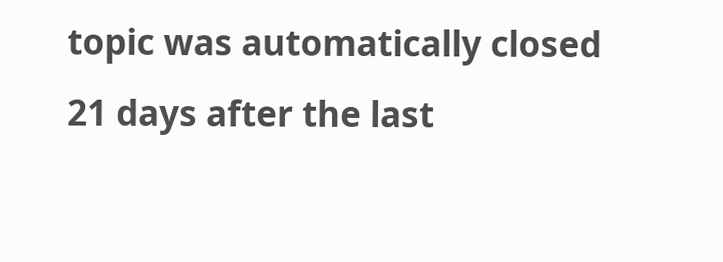topic was automatically closed 21 days after the last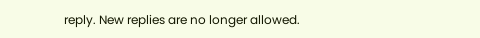reply. New replies are no longer allowed.